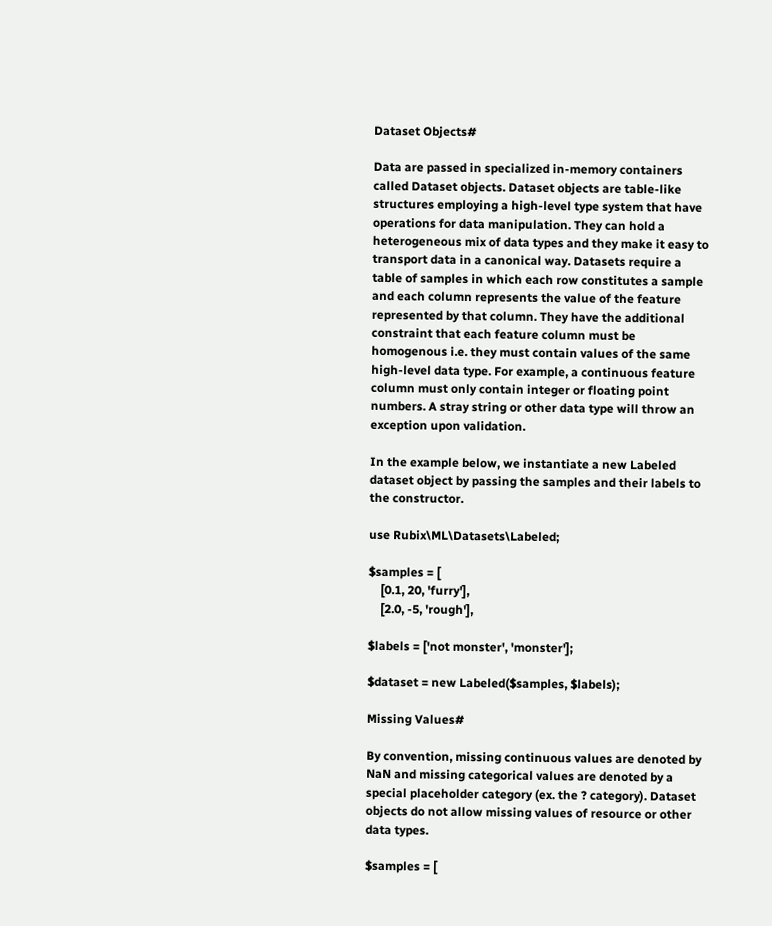Dataset Objects#

Data are passed in specialized in-memory containers called Dataset objects. Dataset objects are table-like structures employing a high-level type system that have operations for data manipulation. They can hold a heterogeneous mix of data types and they make it easy to transport data in a canonical way. Datasets require a table of samples in which each row constitutes a sample and each column represents the value of the feature represented by that column. They have the additional constraint that each feature column must be homogenous i.e. they must contain values of the same high-level data type. For example, a continuous feature column must only contain integer or floating point numbers. A stray string or other data type will throw an exception upon validation.

In the example below, we instantiate a new Labeled dataset object by passing the samples and their labels to the constructor.

use Rubix\ML\Datasets\Labeled;

$samples = [
    [0.1, 20, 'furry'],
    [2.0, -5, 'rough'],

$labels = ['not monster', 'monster'];

$dataset = new Labeled($samples, $labels);

Missing Values#

By convention, missing continuous values are denoted by NaN and missing categorical values are denoted by a special placeholder category (ex. the ? category). Dataset objects do not allow missing values of resource or other data types.

$samples = [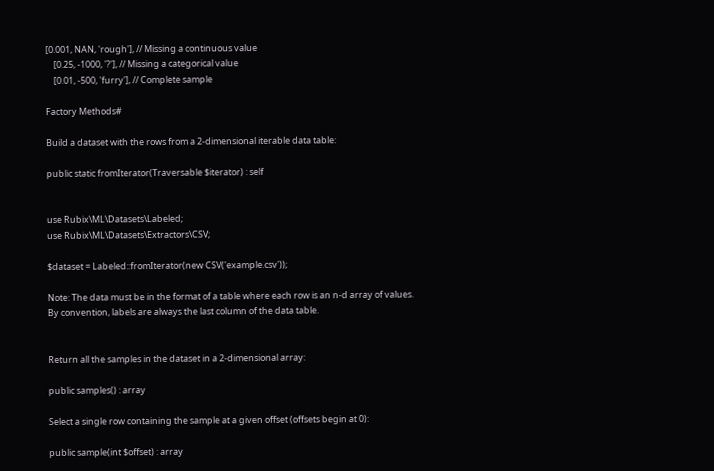[0.001, NAN, 'rough'], // Missing a continuous value
    [0.25, -1000, '?'], // Missing a categorical value
    [0.01, -500, 'furry'], // Complete sample

Factory Methods#

Build a dataset with the rows from a 2-dimensional iterable data table:

public static fromIterator(Traversable $iterator) : self


use Rubix\ML\Datasets\Labeled;
use Rubix\ML\Datasets\Extractors\CSV;

$dataset = Labeled::fromIterator(new CSV('example.csv'));

Note: The data must be in the format of a table where each row is an n-d array of values. By convention, labels are always the last column of the data table.


Return all the samples in the dataset in a 2-dimensional array:

public samples() : array

Select a single row containing the sample at a given offset (offsets begin at 0):

public sample(int $offset) : array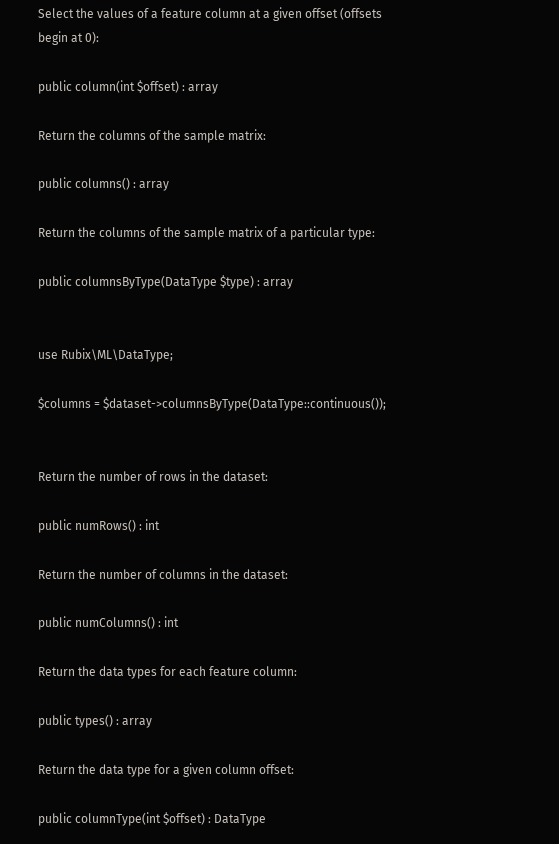Select the values of a feature column at a given offset (offsets begin at 0):

public column(int $offset) : array

Return the columns of the sample matrix:

public columns() : array

Return the columns of the sample matrix of a particular type:

public columnsByType(DataType $type) : array


use Rubix\ML\DataType;

$columns = $dataset->columnsByType(DataType::continuous());


Return the number of rows in the dataset:

public numRows() : int

Return the number of columns in the dataset:

public numColumns() : int

Return the data types for each feature column:

public types() : array

Return the data type for a given column offset:

public columnType(int $offset) : DataType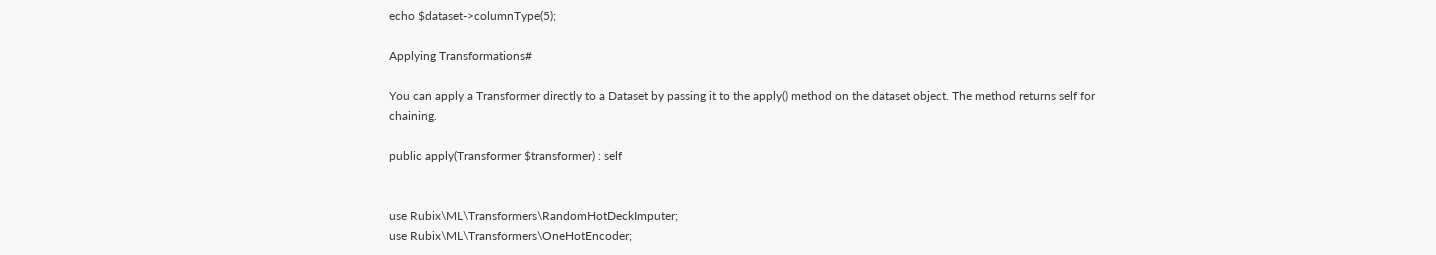echo $dataset->columnType(5);

Applying Transformations#

You can apply a Transformer directly to a Dataset by passing it to the apply() method on the dataset object. The method returns self for chaining.

public apply(Transformer $transformer) : self


use Rubix\ML\Transformers\RandomHotDeckImputer;
use Rubix\ML\Transformers\OneHotEncoder;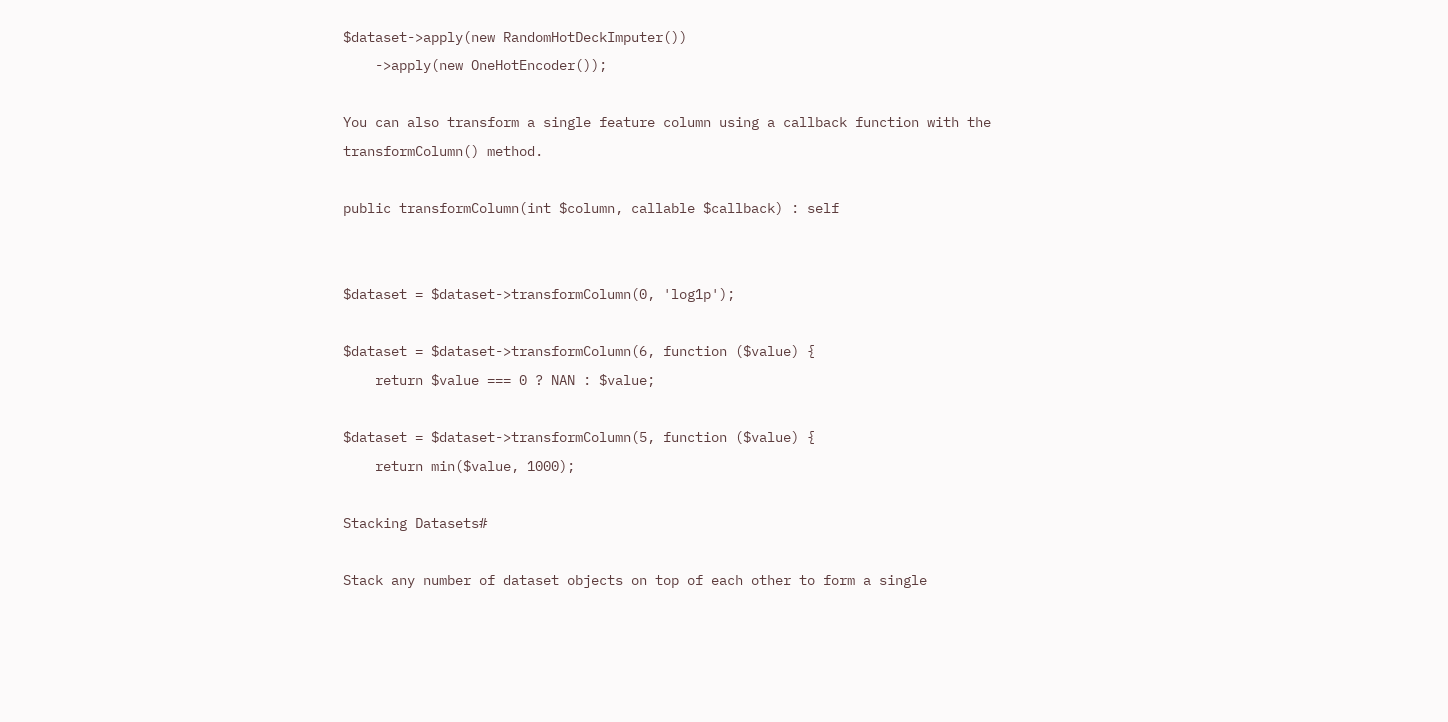$dataset->apply(new RandomHotDeckImputer())
    ->apply(new OneHotEncoder());

You can also transform a single feature column using a callback function with the transformColumn() method.

public transformColumn(int $column, callable $callback) : self


$dataset = $dataset->transformColumn(0, 'log1p');

$dataset = $dataset->transformColumn(6, function ($value) {
    return $value === 0 ? NAN : $value;

$dataset = $dataset->transformColumn(5, function ($value) {
    return min($value, 1000);

Stacking Datasets#

Stack any number of dataset objects on top of each other to form a single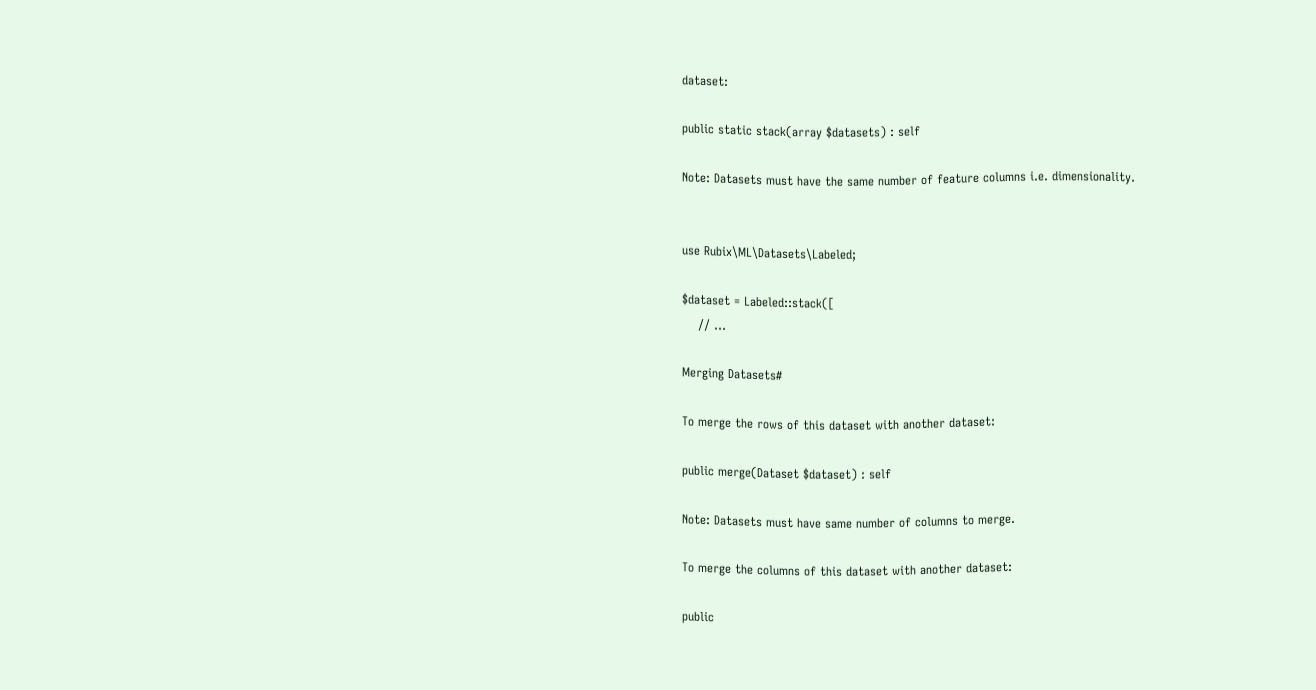dataset:

public static stack(array $datasets) : self

Note: Datasets must have the same number of feature columns i.e. dimensionality.


use Rubix\ML\Datasets\Labeled;

$dataset = Labeled::stack([
    // ...

Merging Datasets#

To merge the rows of this dataset with another dataset:

public merge(Dataset $dataset) : self

Note: Datasets must have same number of columns to merge.

To merge the columns of this dataset with another dataset:

public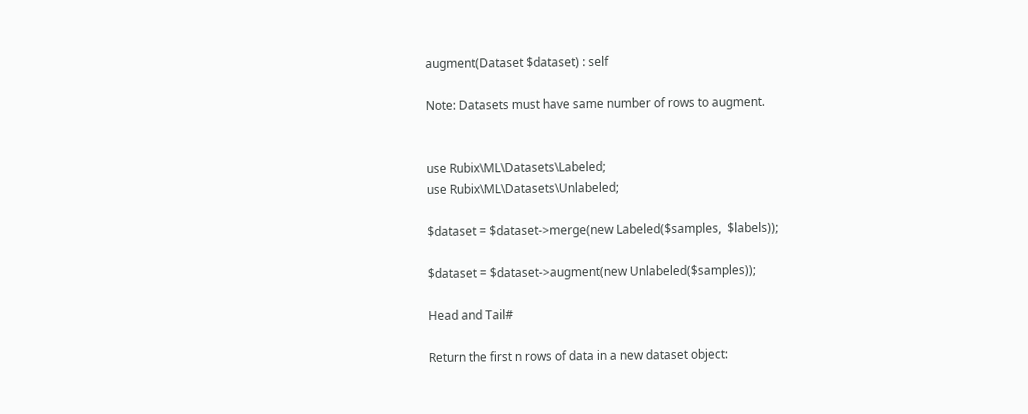augment(Dataset $dataset) : self

Note: Datasets must have same number of rows to augment.


use Rubix\ML\Datasets\Labeled;
use Rubix\ML\Datasets\Unlabeled;

$dataset = $dataset->merge(new Labeled($samples,  $labels));

$dataset = $dataset->augment(new Unlabeled($samples));

Head and Tail#

Return the first n rows of data in a new dataset object: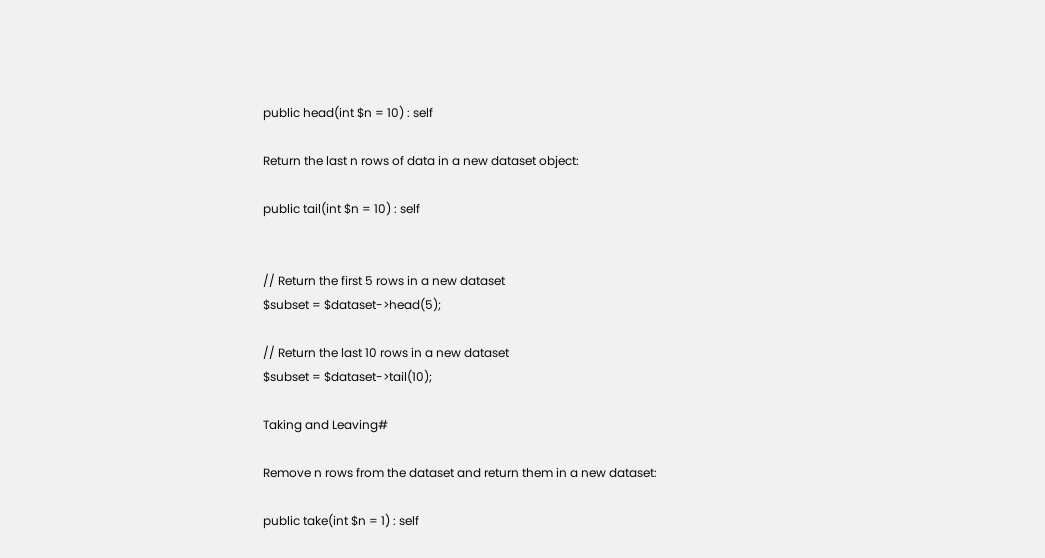public head(int $n = 10) : self

Return the last n rows of data in a new dataset object:

public tail(int $n = 10) : self


// Return the first 5 rows in a new dataset
$subset = $dataset->head(5);

// Return the last 10 rows in a new dataset
$subset = $dataset->tail(10);

Taking and Leaving#

Remove n rows from the dataset and return them in a new dataset:

public take(int $n = 1) : self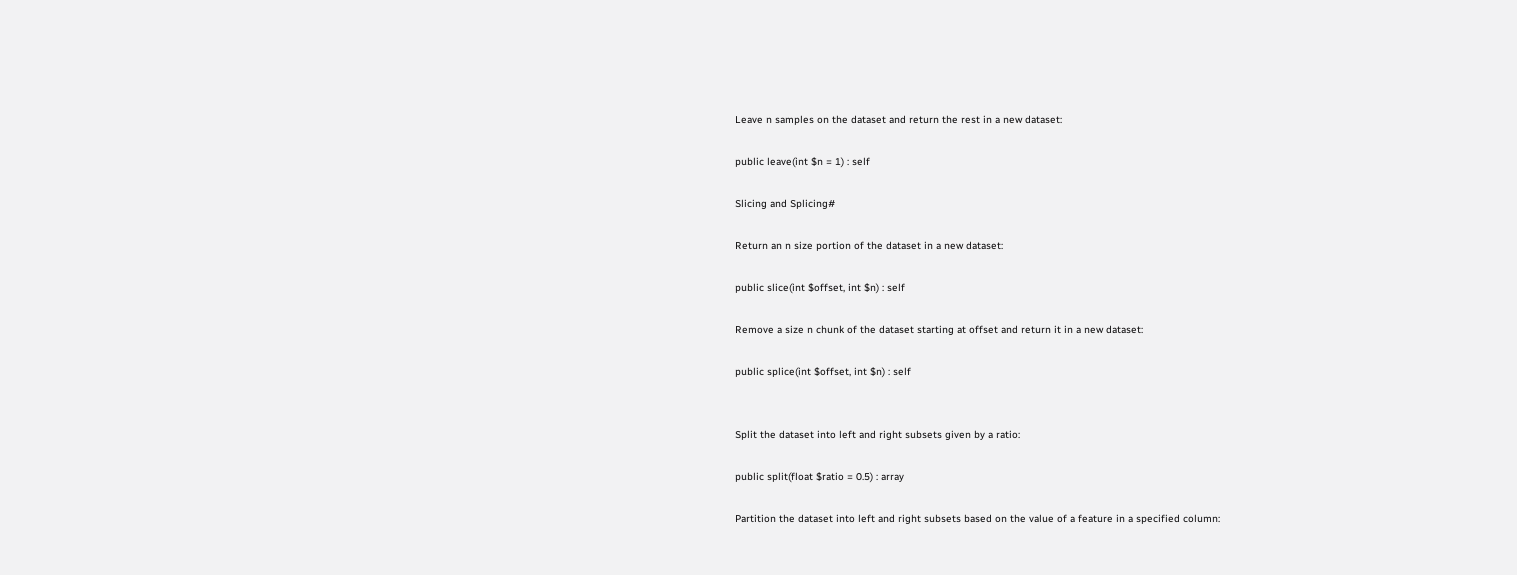Leave n samples on the dataset and return the rest in a new dataset:

public leave(int $n = 1) : self

Slicing and Splicing#

Return an n size portion of the dataset in a new dataset:

public slice(int $offset, int $n) : self

Remove a size n chunk of the dataset starting at offset and return it in a new dataset:

public splice(int $offset, int $n) : self


Split the dataset into left and right subsets given by a ratio:

public split(float $ratio = 0.5) : array

Partition the dataset into left and right subsets based on the value of a feature in a specified column: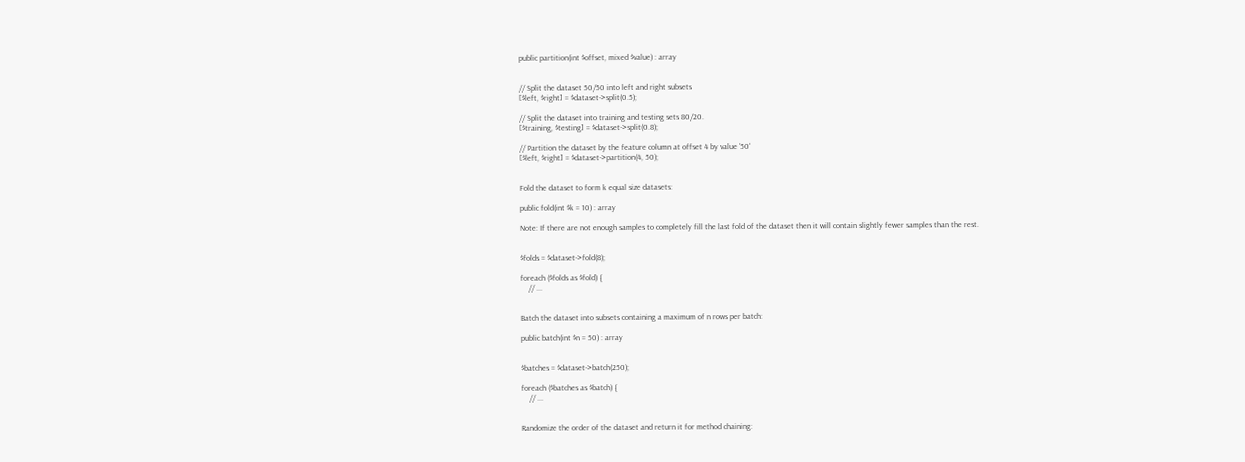public partition(int $offset, mixed $value) : array


// Split the dataset 50/50 into left and right subsets
[$left, $right] = $dataset->split(0.5);

// Split the dataset into training and testing sets 80/20.
[$training, $testing] = $dataset->split(0.8);

// Partition the dataset by the feature column at offset 4 by value '50'
[$left, $right] = $dataset->partition(4, 50);


Fold the dataset to form k equal size datasets:

public fold(int $k = 10) : array

Note: If there are not enough samples to completely fill the last fold of the dataset then it will contain slightly fewer samples than the rest.


$folds = $dataset->fold(8);

foreach ($folds as $fold) {
    // ...


Batch the dataset into subsets containing a maximum of n rows per batch:

public batch(int $n = 50) : array


$batches = $dataset->batch(250);

foreach ($batches as $batch) {
    // ...


Randomize the order of the dataset and return it for method chaining: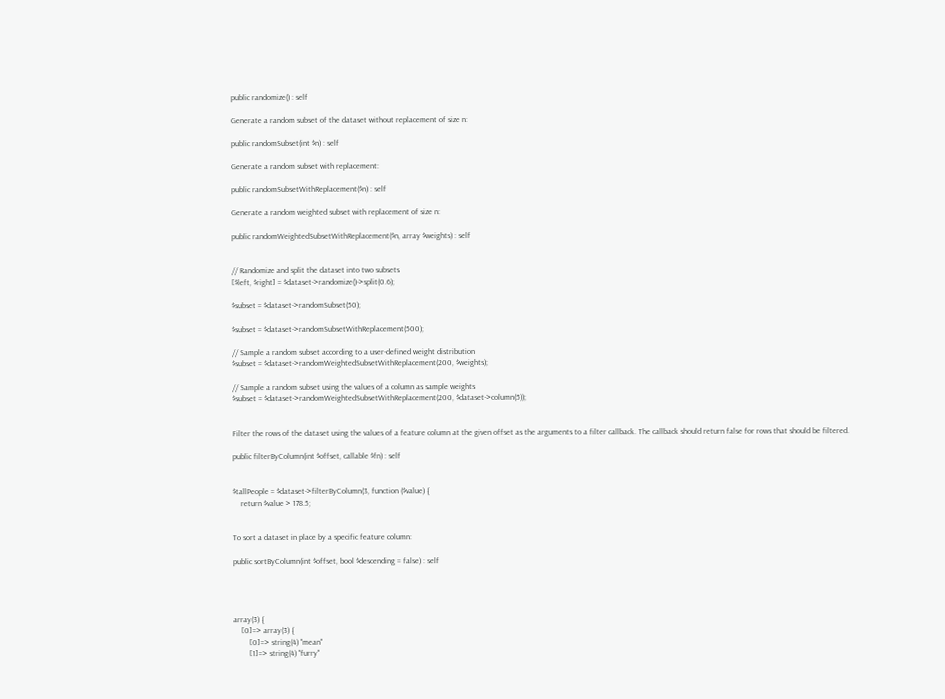public randomize() : self

Generate a random subset of the dataset without replacement of size n:

public randomSubset(int $n) : self

Generate a random subset with replacement:

public randomSubsetWithReplacement($n) : self

Generate a random weighted subset with replacement of size n:

public randomWeightedSubsetWithReplacement($n, array $weights) : self


// Randomize and split the dataset into two subsets
[$left, $right] = $dataset->randomize()->split(0.6);

$subset = $dataset->randomSubset(50);

$subset = $dataset->randomSubsetWithReplacement(500);

// Sample a random subset according to a user-defined weight distribution
$subset = $dataset->randomWeightedSubsetWithReplacement(200, $weights);

// Sample a random subset using the values of a column as sample weights
$subset = $dataset->randomWeightedSubsetWithReplacement(200, $dataset->column(5));


Filter the rows of the dataset using the values of a feature column at the given offset as the arguments to a filter callback. The callback should return false for rows that should be filtered.

public filterByColumn(int $offset, callable $fn) : self


$tallPeople = $dataset->filterByColumn(3, function ($value) {
    return $value > 178.5;


To sort a dataset in place by a specific feature column:

public sortByColumn(int $offset, bool $descending = false) : self




array(3) {
    [0]=> array(3) {
        [0]=> string(4) "mean"
        [1]=> string(4) "furry"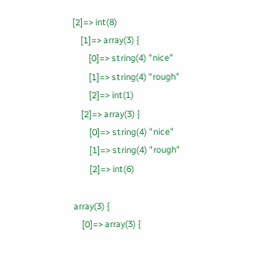[2]=> int(8)
    [1]=> array(3) {
        [0]=> string(4) "nice"
        [1]=> string(4) "rough"
        [2]=> int(1)
    [2]=> array(3) {
        [0]=> string(4) "nice"
        [1]=> string(4) "rough"
        [2]=> int(6)

array(3) {
    [0]=> array(3) {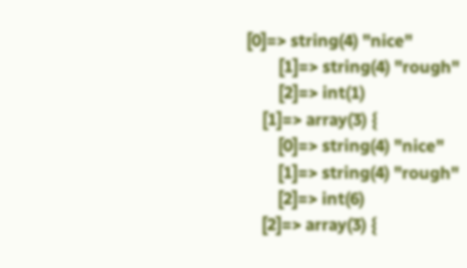[0]=> string(4) "nice"
        [1]=> string(4) "rough"
        [2]=> int(1)
    [1]=> array(3) {
        [0]=> string(4) "nice"
        [1]=> string(4) "rough"
        [2]=> int(6)
    [2]=> array(3) {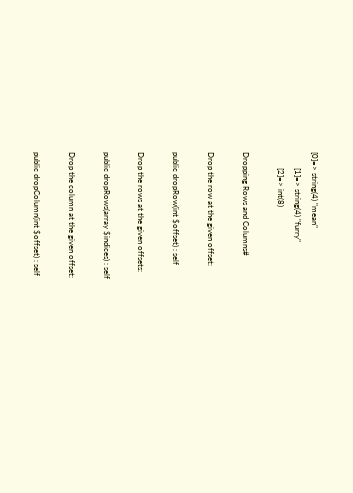[0]=> string(4) "mean"
        [1]=> string(4) "furry"
        [2]=> int(8)

Dropping Rows and Columns#

Drop the row at the given offset:

public dropRow(int $offset) : self

Drop the rows at the given offsets:

public dropRows(array $indices) : self

Drop the column at the given offset:

public dropColumn(int $offset) : self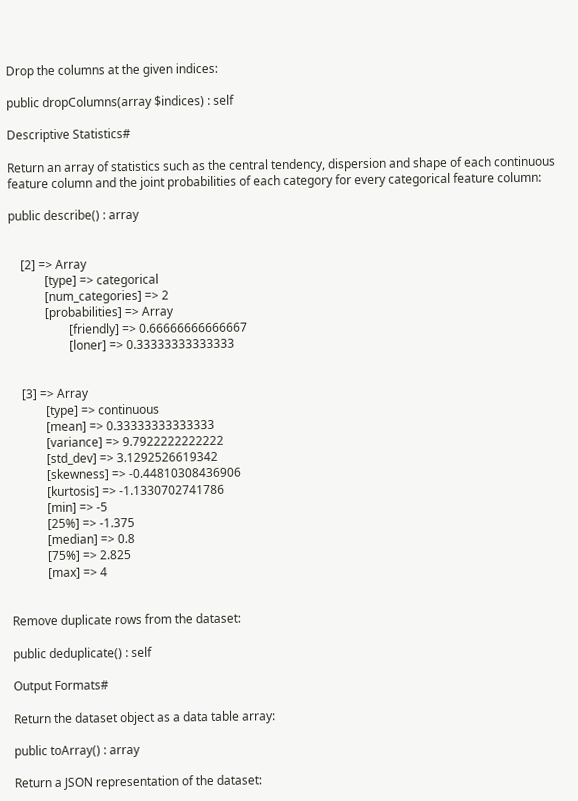Drop the columns at the given indices:

public dropColumns(array $indices) : self

Descriptive Statistics#

Return an array of statistics such as the central tendency, dispersion and shape of each continuous feature column and the joint probabilities of each category for every categorical feature column:

public describe() : array


    [2] => Array
            [type] => categorical
            [num_categories] => 2
            [probabilities] => Array
                    [friendly] => 0.66666666666667
                    [loner] => 0.33333333333333


    [3] => Array
            [type] => continuous
            [mean] => 0.33333333333333
            [variance] => 9.7922222222222
            [std_dev] => 3.1292526619342
            [skewness] => -0.44810308436906
            [kurtosis] => -1.1330702741786
            [min] => -5
            [25%] => -1.375
            [median] => 0.8
            [75%] => 2.825
            [max] => 4


Remove duplicate rows from the dataset:

public deduplicate() : self

Output Formats#

Return the dataset object as a data table array:

public toArray() : array

Return a JSON representation of the dataset: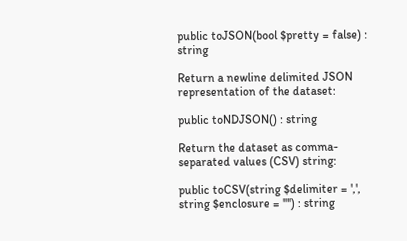public toJSON(bool $pretty = false) : string

Return a newline delimited JSON representation of the dataset:

public toNDJSON() : string

Return the dataset as comma-separated values (CSV) string:

public toCSV(string $delimiter = ',', string $enclosure = '"') : string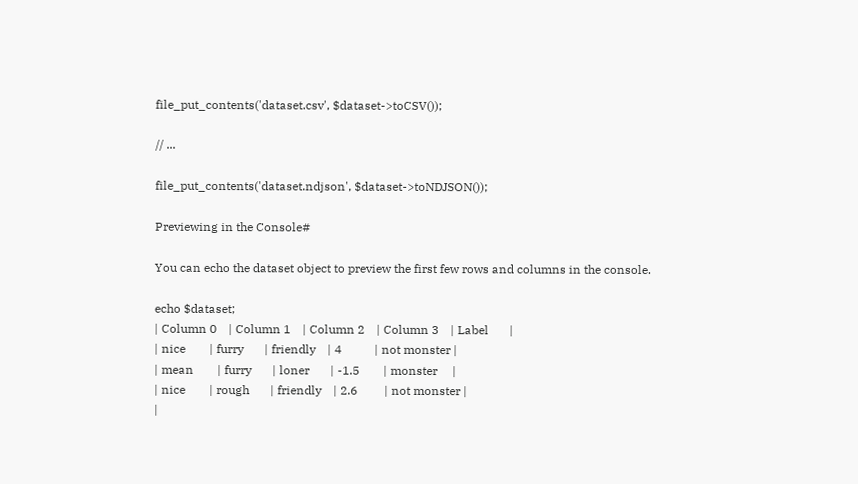file_put_contents('dataset.csv', $dataset->toCSV());

// ...

file_put_contents('dataset.ndjson', $dataset->toNDJSON());

Previewing in the Console#

You can echo the dataset object to preview the first few rows and columns in the console.

echo $dataset;
| Column 0    | Column 1    | Column 2    | Column 3    | Label       |
| nice        | furry       | friendly    | 4           | not monster |
| mean        | furry       | loner       | -1.5        | monster     |
| nice        | rough       | friendly    | 2.6         | not monster |
|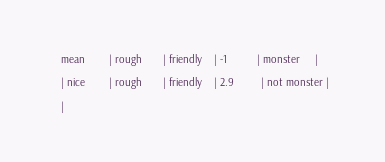mean        | rough       | friendly    | -1          | monster     |
| nice        | rough       | friendly    | 2.9         | not monster |
|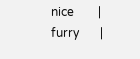nice        | furry       |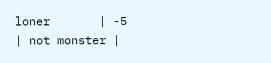loner       | -5          | not monster |